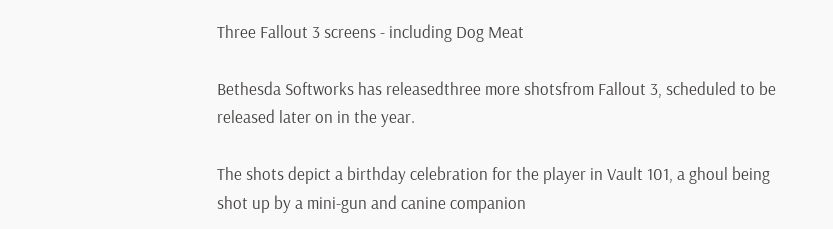Three Fallout 3 screens - including Dog Meat

Bethesda Softworks has releasedthree more shotsfrom Fallout 3, scheduled to be released later on in the year.

The shots depict a birthday celebration for the player in Vault 101, a ghoul being shot up by a mini-gun and canine companion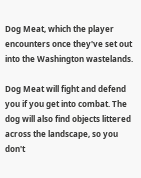Dog Meat, which the player encounters once they've set out into the Washington wastelands.

Dog Meat will fight and defend you if you get into combat. The dog will also find objects littered across the landscape, so you don't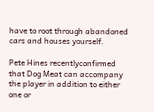have to root through abandoned cars and houses yourself.

Pete Hines recentlyconfirmed that Dog Meat can accompany the player in addition to either one or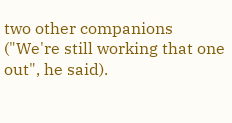two other companions ("We're still working that one out", he said).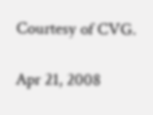Courtesy of CVG.

Apr 21, 2008